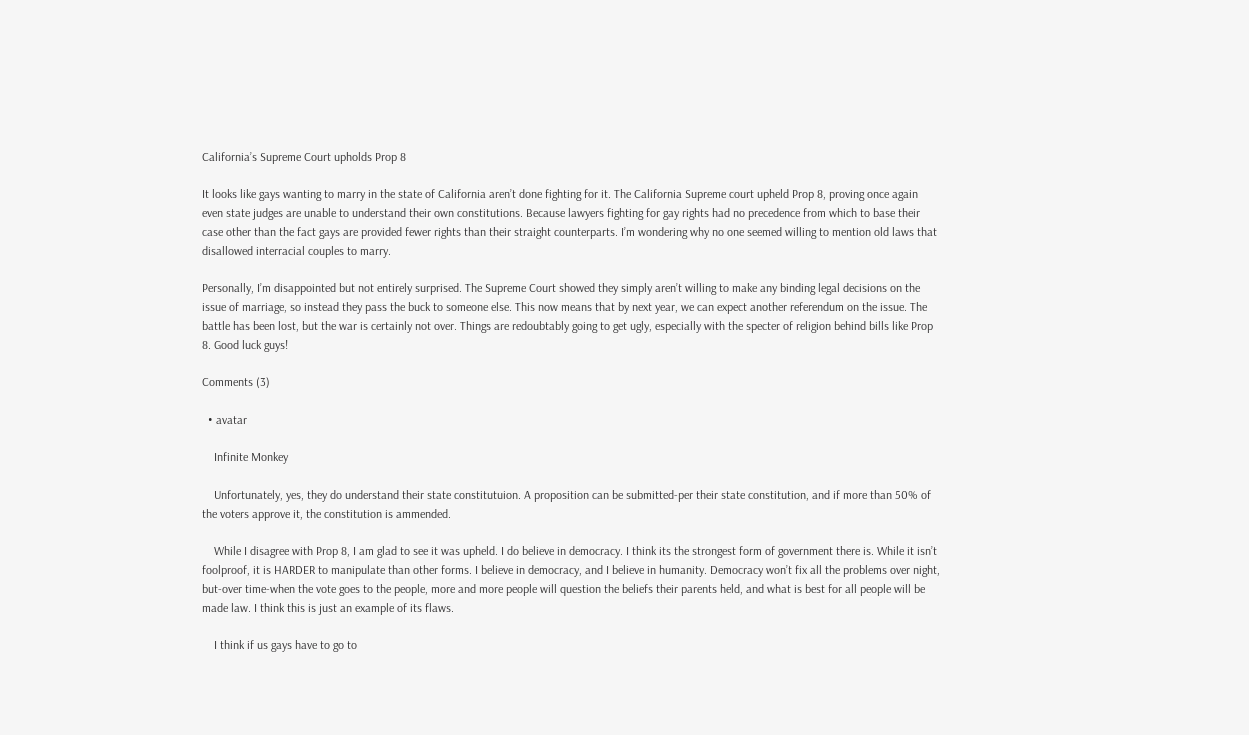California’s Supreme Court upholds Prop 8

It looks like gays wanting to marry in the state of California aren’t done fighting for it. The California Supreme court upheld Prop 8, proving once again even state judges are unable to understand their own constitutions. Because lawyers fighting for gay rights had no precedence from which to base their case other than the fact gays are provided fewer rights than their straight counterparts. I’m wondering why no one seemed willing to mention old laws that disallowed interracial couples to marry.

Personally, I’m disappointed but not entirely surprised. The Supreme Court showed they simply aren’t willing to make any binding legal decisions on the issue of marriage, so instead they pass the buck to someone else. This now means that by next year, we can expect another referendum on the issue. The battle has been lost, but the war is certainly not over. Things are redoubtably going to get ugly, especially with the specter of religion behind bills like Prop 8. Good luck guys!

Comments (3)

  • avatar

    Infinite Monkey

    Unfortunately, yes, they do understand their state constitutuion. A proposition can be submitted-per their state constitution, and if more than 50% of the voters approve it, the constitution is ammended.

    While I disagree with Prop 8, I am glad to see it was upheld. I do believe in democracy. I think its the strongest form of government there is. While it isn’t foolproof, it is HARDER to manipulate than other forms. I believe in democracy, and I believe in humanity. Democracy won’t fix all the problems over night, but-over time-when the vote goes to the people, more and more people will question the beliefs their parents held, and what is best for all people will be made law. I think this is just an example of its flaws.

    I think if us gays have to go to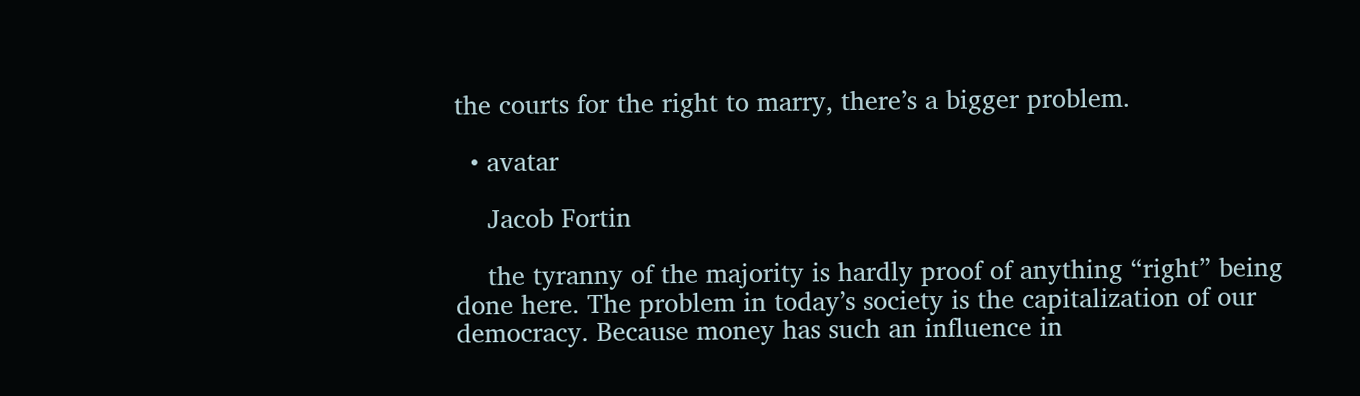the courts for the right to marry, there’s a bigger problem.

  • avatar

    Jacob Fortin

    the tyranny of the majority is hardly proof of anything “right” being done here. The problem in today’s society is the capitalization of our democracy. Because money has such an influence in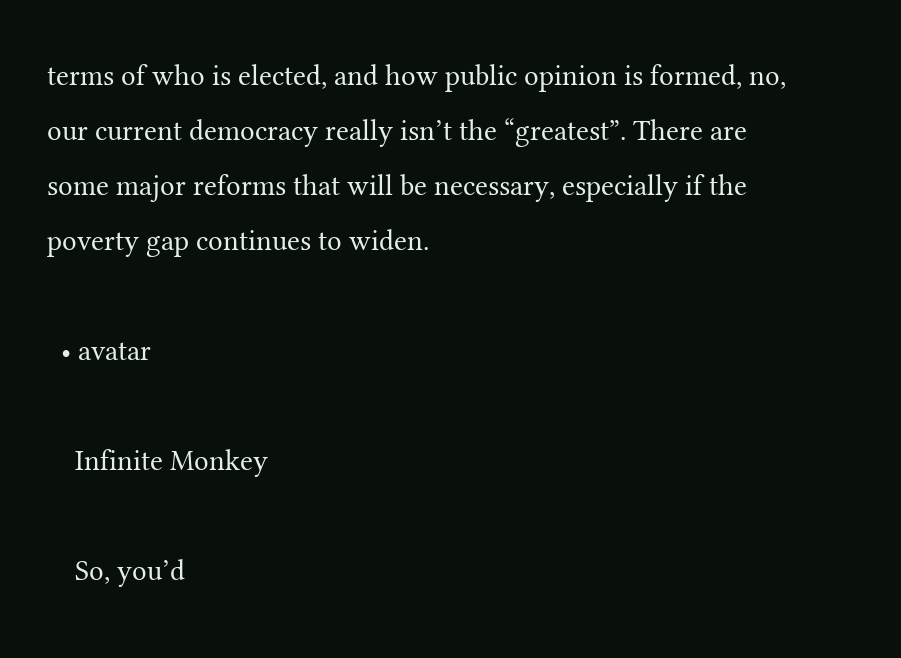terms of who is elected, and how public opinion is formed, no, our current democracy really isn’t the “greatest”. There are some major reforms that will be necessary, especially if the poverty gap continues to widen.

  • avatar

    Infinite Monkey

    So, you’d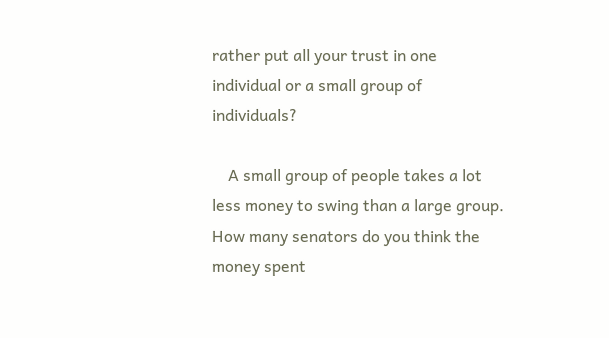rather put all your trust in one individual or a small group of individuals?

    A small group of people takes a lot less money to swing than a large group. How many senators do you think the money spent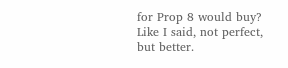for Prop 8 would buy? Like I said, not perfect, but better.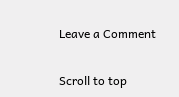Leave a Comment

Scroll to top